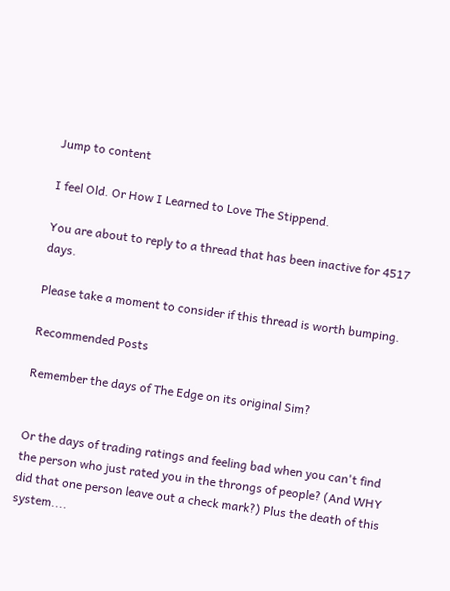Jump to content

I feel Old. Or How I Learned to Love The Stippend.

You are about to reply to a thread that has been inactive for 4517 days.

Please take a moment to consider if this thread is worth bumping.

Recommended Posts

Remember the days of The Edge on its original Sim?


Or the days of trading ratings and feeling bad when you can't find the person who just rated you in the throngs of people? (And WHY did that one person leave out a check mark?) Plus the death of this system....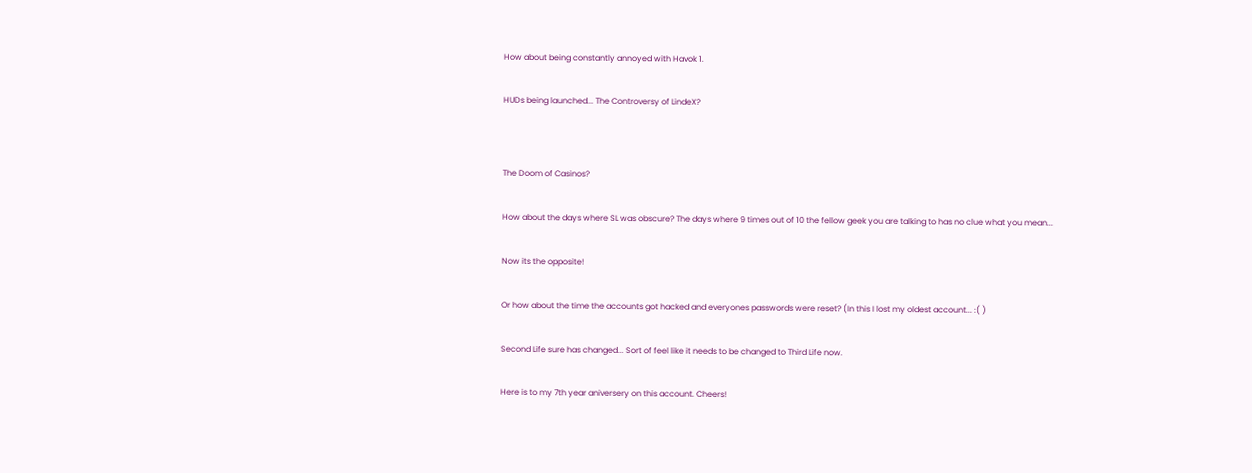How about being constantly annoyed with Havok 1.


HUDs being launched... The Controversy of LindeX?




The Doom of Casinos?


How about the days where SL was obscure? The days where 9 times out of 10 the fellow geek you are talking to has no clue what you mean...


Now its the opposite!


Or how about the time the accounts got hacked and everyones passwords were reset? (In this I lost my oldest account... :( )


Second Life sure has changed... Sort of feel like it needs to be changed to Third Life now.


Here is to my 7th year aniversery on this account. Cheers!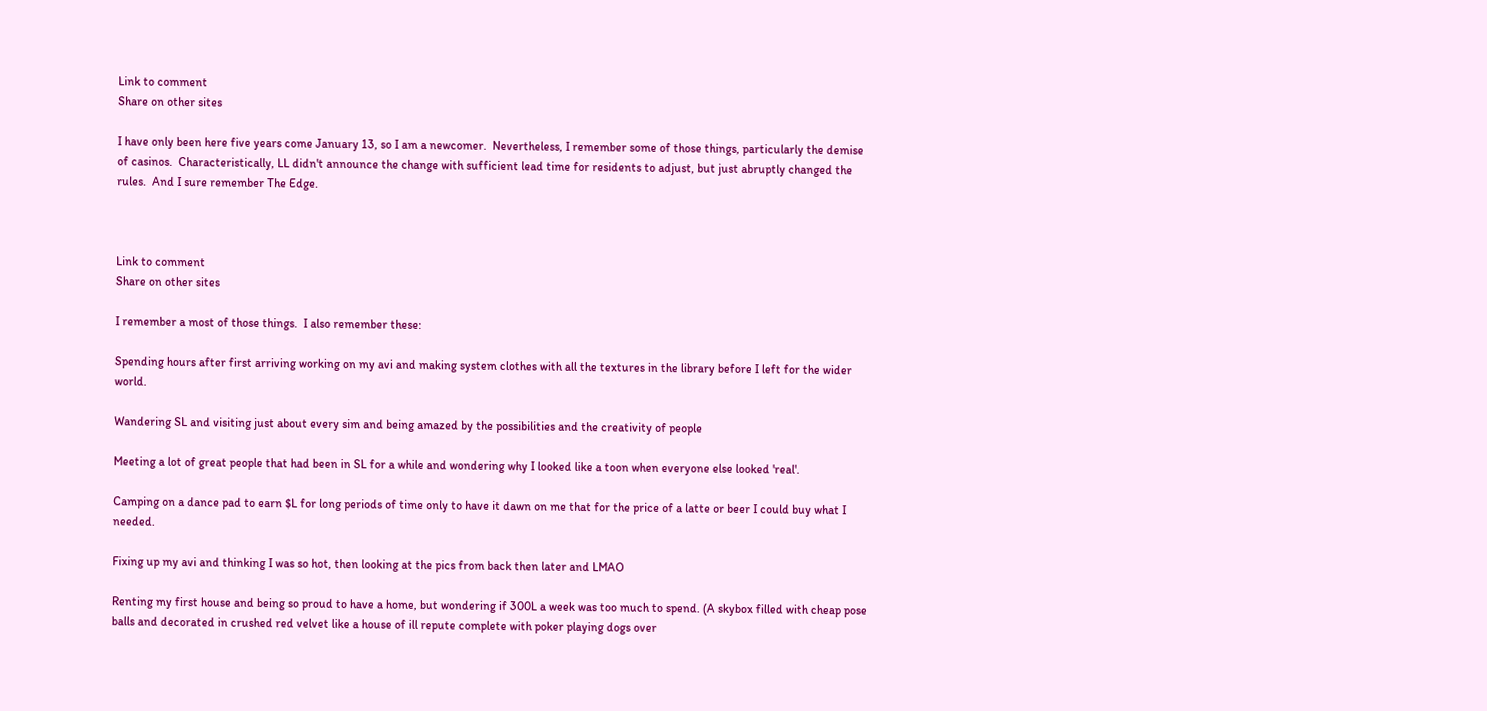Link to comment
Share on other sites

I have only been here five years come January 13, so I am a newcomer.  Nevertheless, I remember some of those things, particularly the demise of casinos.  Characteristically, LL didn't announce the change with sufficient lead time for residents to adjust, but just abruptly changed the rules.  And I sure remember The Edge.



Link to comment
Share on other sites

I remember a most of those things.  I also remember these:

Spending hours after first arriving working on my avi and making system clothes with all the textures in the library before I left for the wider world.

Wandering SL and visiting just about every sim and being amazed by the possibilities and the creativity of people

Meeting a lot of great people that had been in SL for a while and wondering why I looked like a toon when everyone else looked 'real'.

Camping on a dance pad to earn $L for long periods of time only to have it dawn on me that for the price of a latte or beer I could buy what I needed.

Fixing up my avi and thinking I was so hot, then looking at the pics from back then later and LMAO

Renting my first house and being so proud to have a home, but wondering if 300L a week was too much to spend. (A skybox filled with cheap pose balls and decorated in crushed red velvet like a house of ill repute complete with poker playing dogs over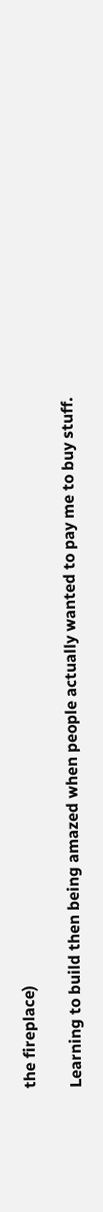the fireplace)

Learning to build then being amazed when people actually wanted to pay me to buy stuff.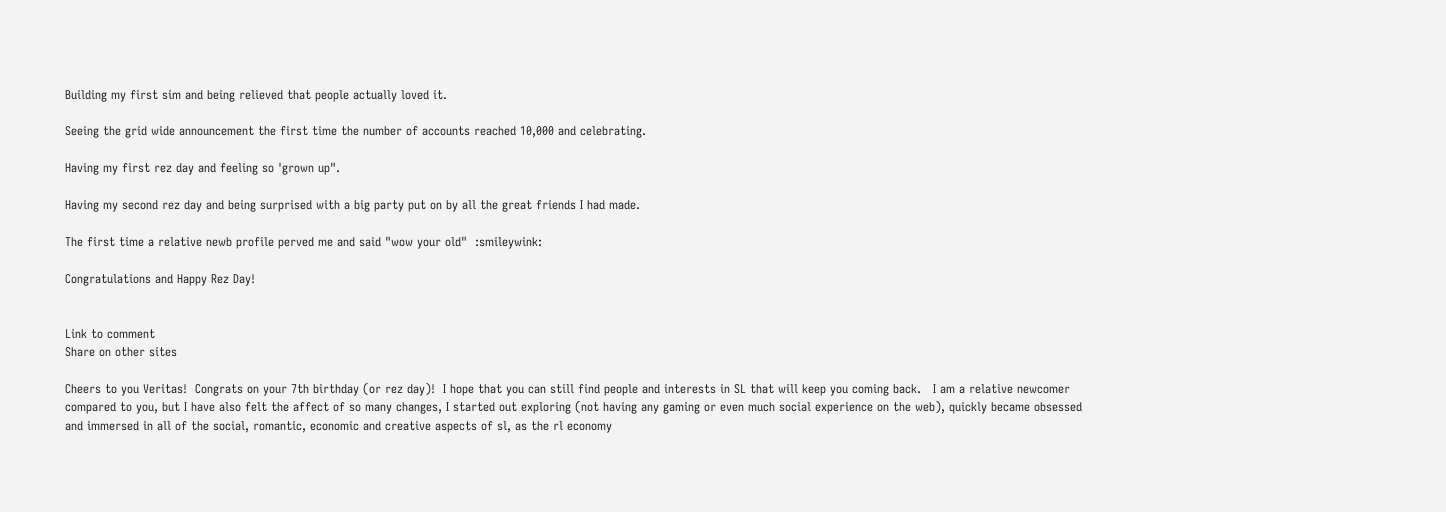Building my first sim and being relieved that people actually loved it.

Seeing the grid wide announcement the first time the number of accounts reached 10,000 and celebrating.

Having my first rez day and feeling so 'grown up".

Having my second rez day and being surprised with a big party put on by all the great friends I had made.

The first time a relative newb profile perved me and said "wow your old"  :smileywink:

Congratulations and Happy Rez Day!


Link to comment
Share on other sites

Cheers to you Veritas!  Congrats on your 7th birthday (or rez day)!  I hope that you can still find people and interests in SL that will keep you coming back.   I am a relative newcomer compared to you, but I have also felt the affect of so many changes, I started out exploring (not having any gaming or even much social experience on the web), quickly became obsessed and immersed in all of the social, romantic, economic and creative aspects of sl, as the rl economy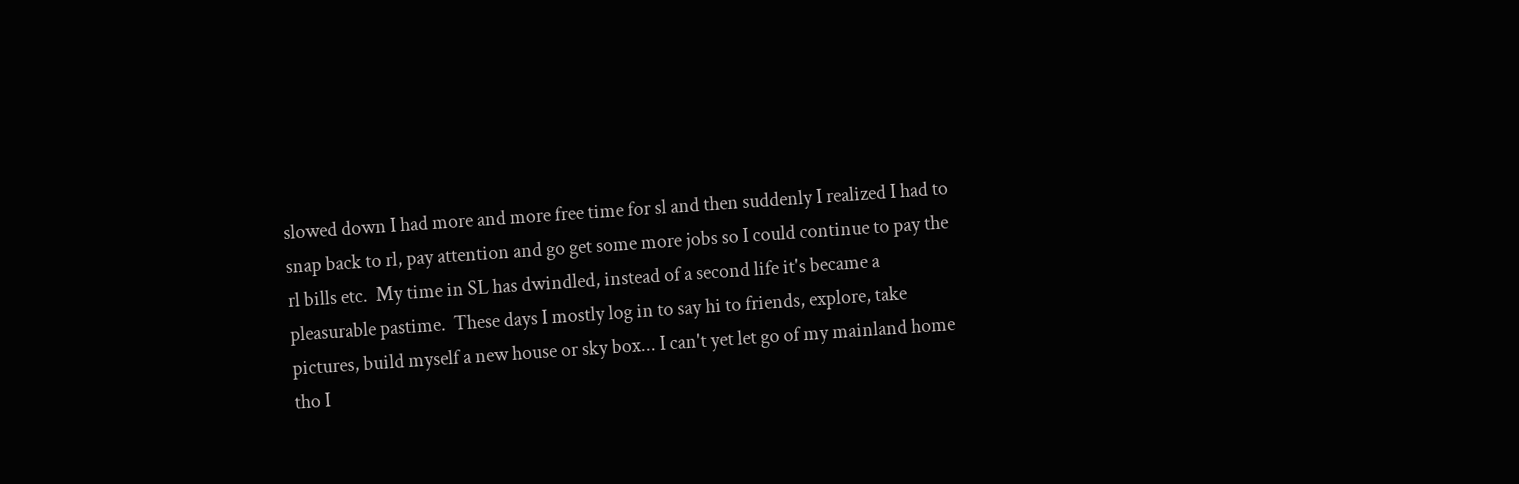slowed down I had more and more free time for sl and then suddenly I realized I had to snap back to rl, pay attention and go get some more jobs so I could continue to pay the rl bills etc.  My time in SL has dwindled, instead of a second life it's became a pleasurable pastime.  These days I mostly log in to say hi to friends, explore, take pictures, build myself a new house or sky box... I can't yet let go of my mainland home tho I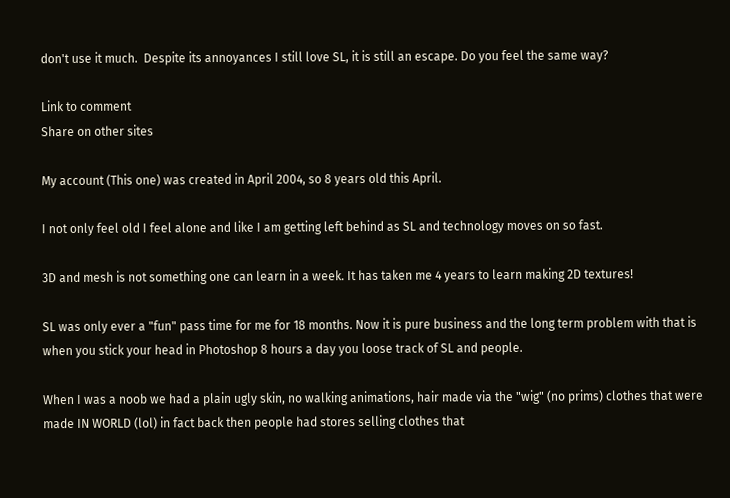don't use it much.  Despite its annoyances I still love SL, it is still an escape. Do you feel the same way?

Link to comment
Share on other sites

My account (This one) was created in April 2004, so 8 years old this April.

I not only feel old I feel alone and like I am getting left behind as SL and technology moves on so fast.

3D and mesh is not something one can learn in a week. It has taken me 4 years to learn making 2D textures!

SL was only ever a "fun" pass time for me for 18 months. Now it is pure business and the long term problem with that is when you stick your head in Photoshop 8 hours a day you loose track of SL and people.

When I was a noob we had a plain ugly skin, no walking animations, hair made via the "wig" (no prims) clothes that were made IN WORLD (lol) in fact back then people had stores selling clothes that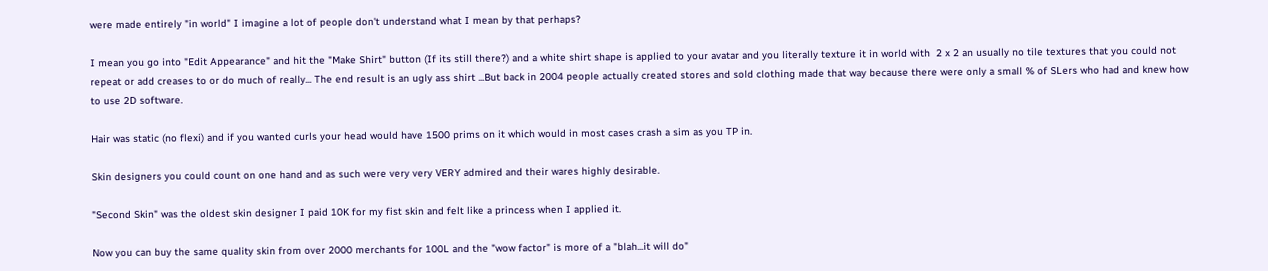were made entirely "in world" I imagine a lot of people don't understand what I mean by that perhaps?

I mean you go into "Edit Appearance" and hit the "Make Shirt" button (If its still there?) and a white shirt shape is applied to your avatar and you literally texture it in world with  2 x 2 an usually no tile textures that you could not repeat or add creases to or do much of really... The end result is an ugly ass shirt ...But back in 2004 people actually created stores and sold clothing made that way because there were only a small % of SLers who had and knew how to use 2D software.

Hair was static (no flexi) and if you wanted curls your head would have 1500 prims on it which would in most cases crash a sim as you TP in.

Skin designers you could count on one hand and as such were very very VERY admired and their wares highly desirable.

"Second Skin" was the oldest skin designer I paid 10K for my fist skin and felt like a princess when I applied it.

Now you can buy the same quality skin from over 2000 merchants for 100L and the "wow factor" is more of a "blah...it will do"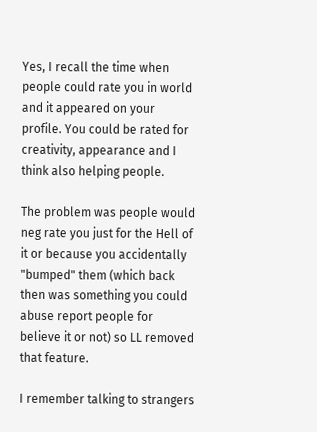Yes, I recall the time when people could rate you in world and it appeared on your profile. You could be rated for creativity, appearance and I think also helping people.

The problem was people would neg rate you just for the Hell of it or because you accidentally "bumped" them (which back then was something you could abuse report people for believe it or not) so LL removed that feature.

I remember talking to strangers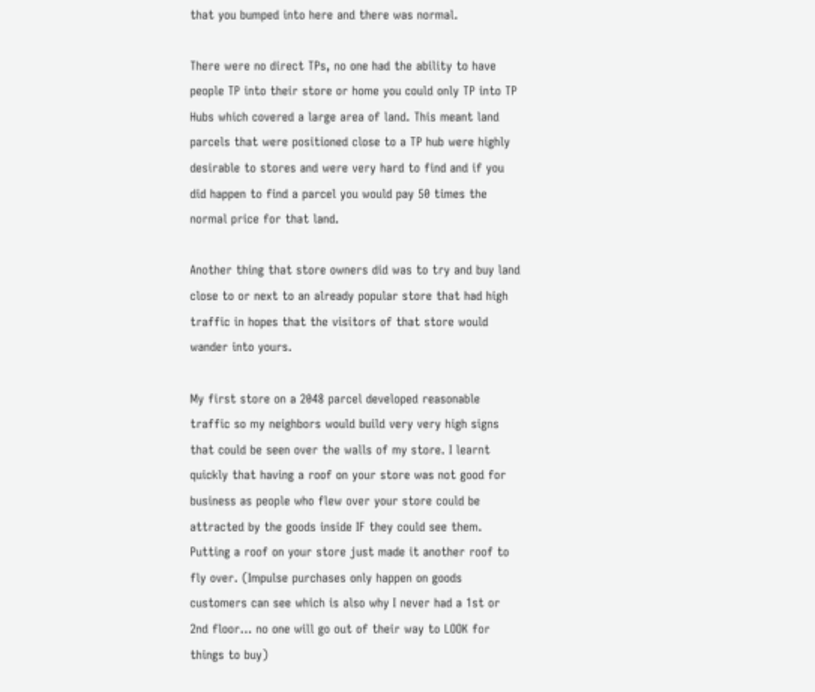that you bumped into here and there was normal.

There were no direct TPs, no one had the ability to have people TP into their store or home you could only TP into TP Hubs which covered a large area of land. This meant land parcels that were positioned close to a TP hub were highly desirable to stores and were very hard to find and if you did happen to find a parcel you would pay 50 times the normal price for that land.

Another thing that store owners did was to try and buy land close to or next to an already popular store that had high traffic in hopes that the visitors of that store would wander into yours.

My first store on a 2048 parcel developed reasonable traffic so my neighbors would build very very high signs that could be seen over the walls of my store. I learnt quickly that having a roof on your store was not good for business as people who flew over your store could be attracted by the goods inside IF they could see them. Putting a roof on your store just made it another roof to fly over. (Impulse purchases only happen on goods customers can see which is also why I never had a 1st or 2nd floor... no one will go out of their way to LOOK for things to buy)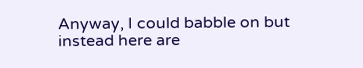Anyway, I could babble on but instead here are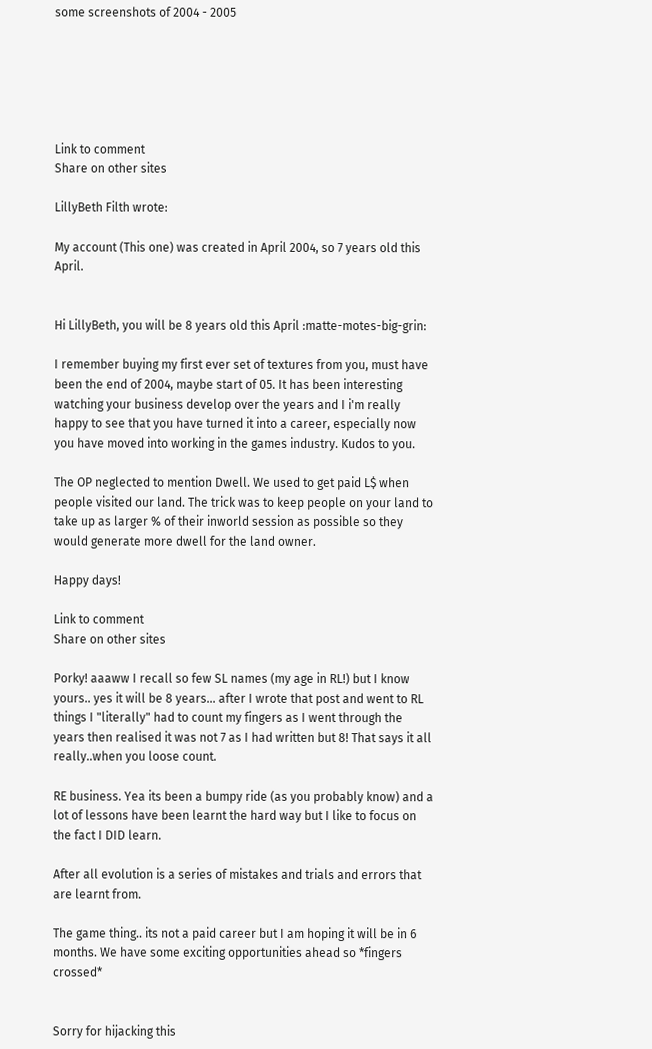some screenshots of 2004 - 2005






Link to comment
Share on other sites

LillyBeth Filth wrote:

My account (This one) was created in April 2004, so 7 years old this April.


Hi LillyBeth, you will be 8 years old this April :matte-motes-big-grin:

I remember buying my first ever set of textures from you, must have been the end of 2004, maybe start of 05. It has been interesting watching your business develop over the years and I i'm really happy to see that you have turned it into a career, especially now you have moved into working in the games industry. Kudos to you.

The OP neglected to mention Dwell. We used to get paid L$ when people visited our land. The trick was to keep people on your land to take up as larger % of their inworld session as possible so they would generate more dwell for the land owner.

Happy days!

Link to comment
Share on other sites

Porky! aaaww I recall so few SL names (my age in RL!) but I know yours.. yes it will be 8 years... after I wrote that post and went to RL things I "literally" had to count my fingers as I went through the years then realised it was not 7 as I had written but 8! That says it all really..when you loose count.

RE business. Yea its been a bumpy ride (as you probably know) and a lot of lessons have been learnt the hard way but I like to focus on the fact I DID learn.

After all evolution is a series of mistakes and trials and errors that are learnt from.

The game thing.. its not a paid career but I am hoping it will be in 6 months. We have some exciting opportunities ahead so *fingers crossed*


Sorry for hijacking this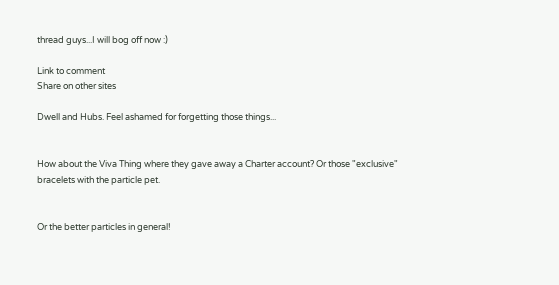thread guys...I will bog off now :)

Link to comment
Share on other sites

Dwell and Hubs. Feel ashamed for forgetting those things...


How about the Viva Thing where they gave away a Charter account? Or those "exclusive" bracelets with the particle pet.


Or the better particles in general!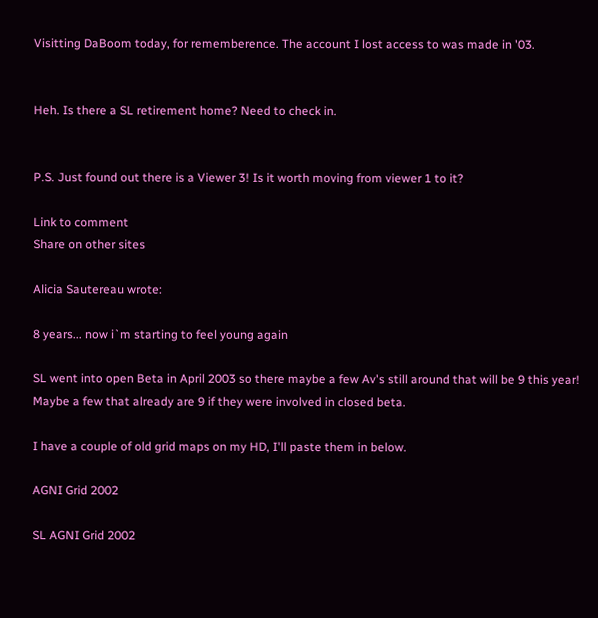Visitting DaBoom today, for rememberence. The account I lost access to was made in '03.


Heh. Is there a SL retirement home? Need to check in.


P.S. Just found out there is a Viewer 3! Is it worth moving from viewer 1 to it?

Link to comment
Share on other sites

Alicia Sautereau wrote:

8 years... now i`m starting to feel young again

SL went into open Beta in April 2003 so there maybe a few Av's still around that will be 9 this year! Maybe a few that already are 9 if they were involved in closed beta.

I have a couple of old grid maps on my HD, I'll paste them in below.

AGNI Grid 2002

SL AGNI Grid 2002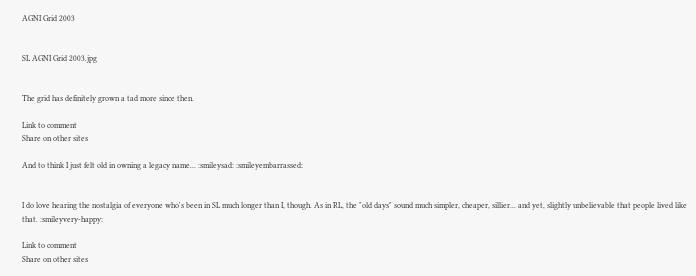AGNI Grid 2003


SL AGNI Grid 2003.jpg


The grid has definitely grown a tad more since then.

Link to comment
Share on other sites

And to think I just felt old in owning a legacy name... :smileysad: :smileyembarrassed:


I do love hearing the nostalgia of everyone who's been in SL much longer than I, though. As in RL, the "old days" sound much simpler, cheaper, sillier... and yet, slightly unbelievable that people lived like that. :smileyvery-happy:

Link to comment
Share on other sites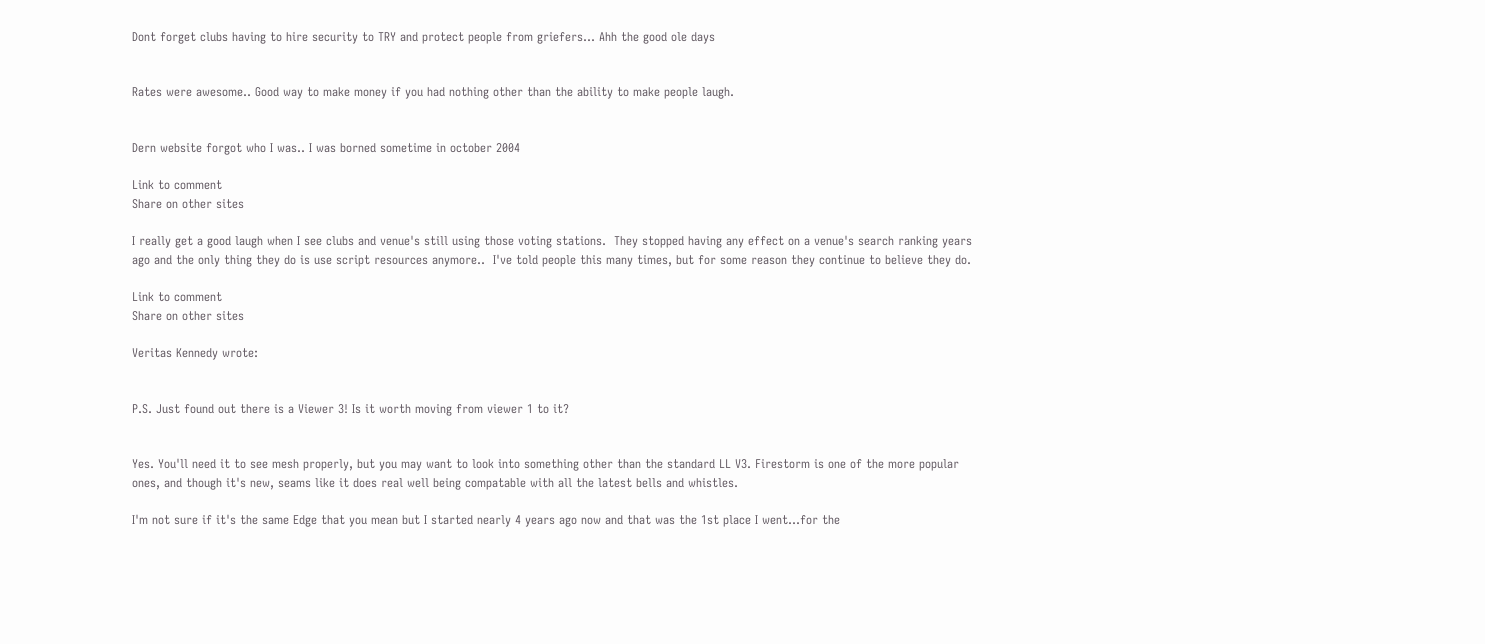Dont forget clubs having to hire security to TRY and protect people from griefers... Ahh the good ole days


Rates were awesome.. Good way to make money if you had nothing other than the ability to make people laugh.


Dern website forgot who I was.. I was borned sometime in october 2004

Link to comment
Share on other sites

I really get a good laugh when I see clubs and venue's still using those voting stations.  They stopped having any effect on a venue's search ranking years ago and the only thing they do is use script resources anymore..  I've told people this many times, but for some reason they continue to believe they do.

Link to comment
Share on other sites

Veritas Kennedy wrote:


P.S. Just found out there is a Viewer 3! Is it worth moving from viewer 1 to it?


Yes. You'll need it to see mesh properly, but you may want to look into something other than the standard LL V3. Firestorm is one of the more popular ones, and though it's new, seams like it does real well being compatable with all the latest bells and whistles.

I'm not sure if it's the same Edge that you mean but I started nearly 4 years ago now and that was the 1st place I went...for the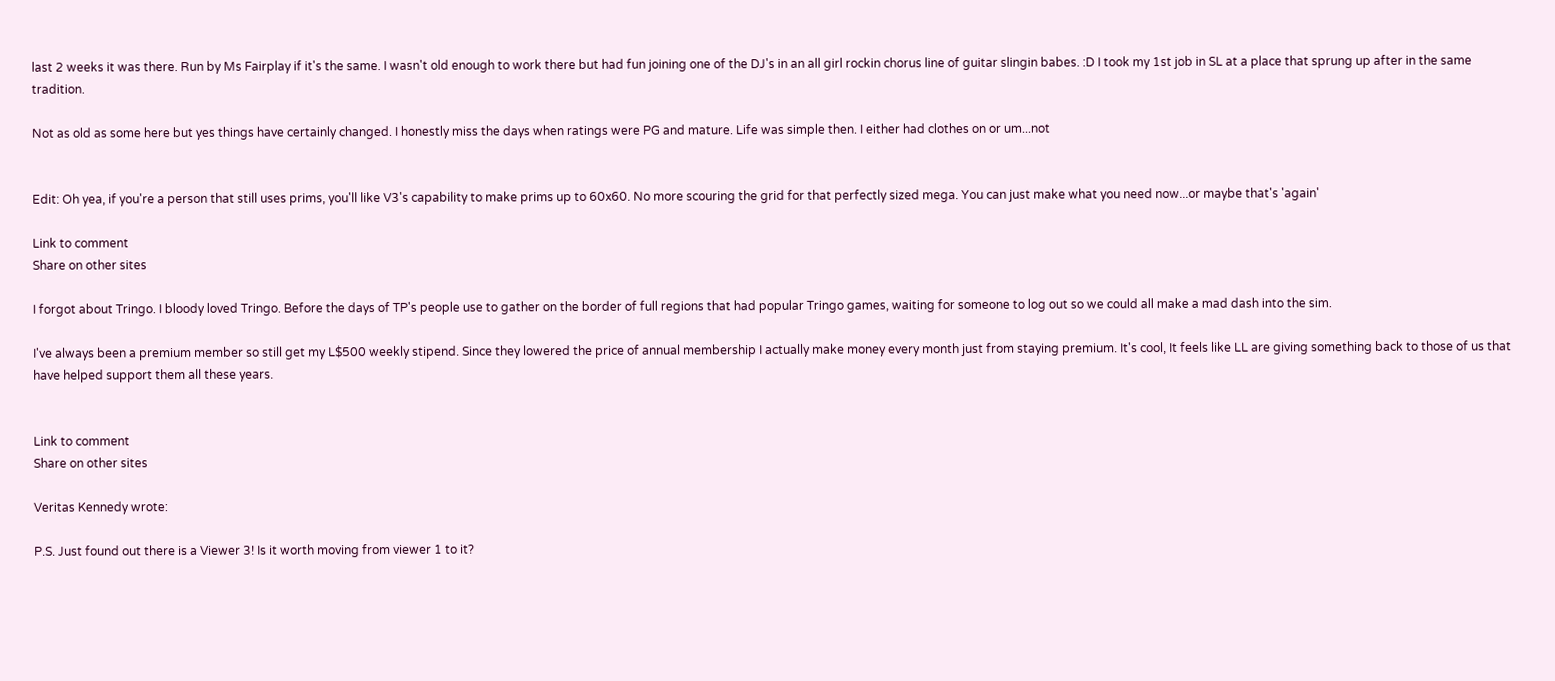last 2 weeks it was there. Run by Ms Fairplay if it's the same. I wasn't old enough to work there but had fun joining one of the DJ's in an all girl rockin chorus line of guitar slingin babes. :D I took my 1st job in SL at a place that sprung up after in the same tradition.

Not as old as some here but yes things have certainly changed. I honestly miss the days when ratings were PG and mature. Life was simple then. I either had clothes on or um...not


Edit: Oh yea, if you're a person that still uses prims, you'll like V3's capability to make prims up to 60x60. No more scouring the grid for that perfectly sized mega. You can just make what you need now...or maybe that's 'again'

Link to comment
Share on other sites

I forgot about Tringo. I bloody loved Tringo. Before the days of TP's people use to gather on the border of full regions that had popular Tringo games, waiting for someone to log out so we could all make a mad dash into the sim.

I've always been a premium member so still get my L$500 weekly stipend. Since they lowered the price of annual membership I actually make money every month just from staying premium. It's cool, It feels like LL are giving something back to those of us that have helped support them all these years.


Link to comment
Share on other sites

Veritas Kennedy wrote:

P.S. Just found out there is a Viewer 3! Is it worth moving from viewer 1 to it?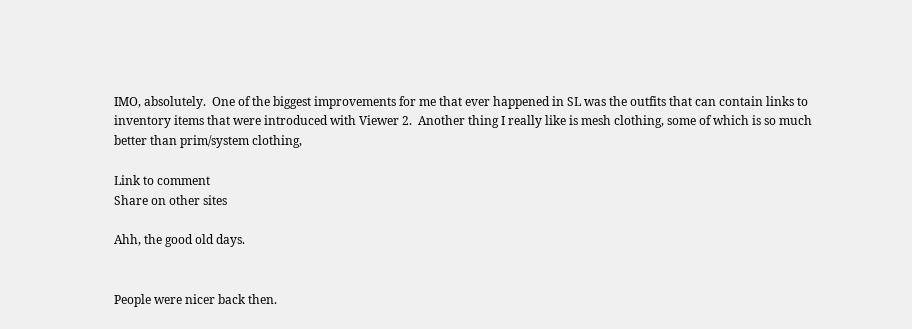IMO, absolutely.  One of the biggest improvements for me that ever happened in SL was the outfits that can contain links to inventory items that were introduced with Viewer 2.  Another thing I really like is mesh clothing, some of which is so much better than prim/system clothing,

Link to comment
Share on other sites

Ahh, the good old days.


People were nicer back then.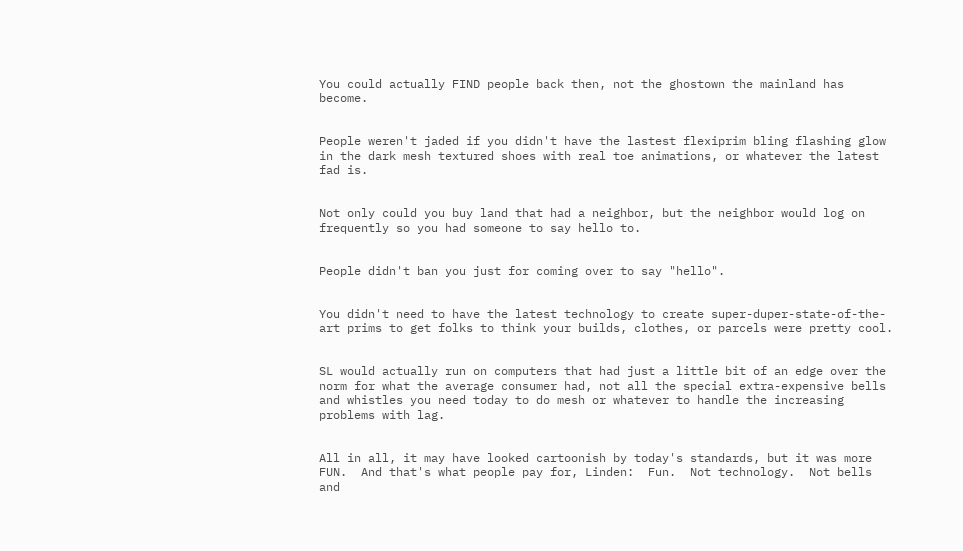You could actually FIND people back then, not the ghostown the mainland has become.


People weren't jaded if you didn't have the lastest flexiprim bling flashing glow in the dark mesh textured shoes with real toe animations, or whatever the latest fad is.


Not only could you buy land that had a neighbor, but the neighbor would log on frequently so you had someone to say hello to.


People didn't ban you just for coming over to say "hello".


You didn't need to have the latest technology to create super-duper-state-of-the-art prims to get folks to think your builds, clothes, or parcels were pretty cool.


SL would actually run on computers that had just a little bit of an edge over the norm for what the average consumer had, not all the special extra-expensive bells and whistles you need today to do mesh or whatever to handle the increasing problems with lag.


All in all, it may have looked cartoonish by today's standards, but it was more FUN.  And that's what people pay for, Linden:  Fun.  Not technology.  Not bells and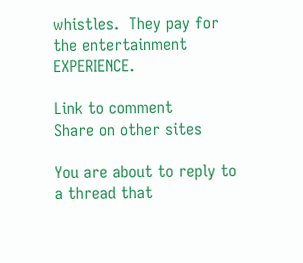whistles.  They pay for the entertainment EXPERIENCE.

Link to comment
Share on other sites

You are about to reply to a thread that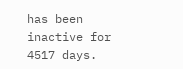has been inactive for 4517 days.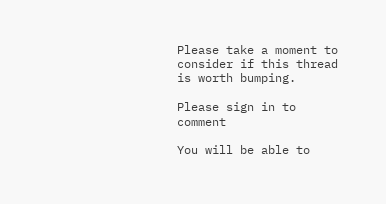Please take a moment to consider if this thread is worth bumping.

Please sign in to comment

You will be able to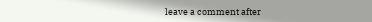leave a comment after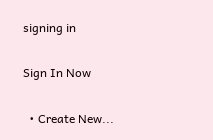signing in

Sign In Now

  • Create New...